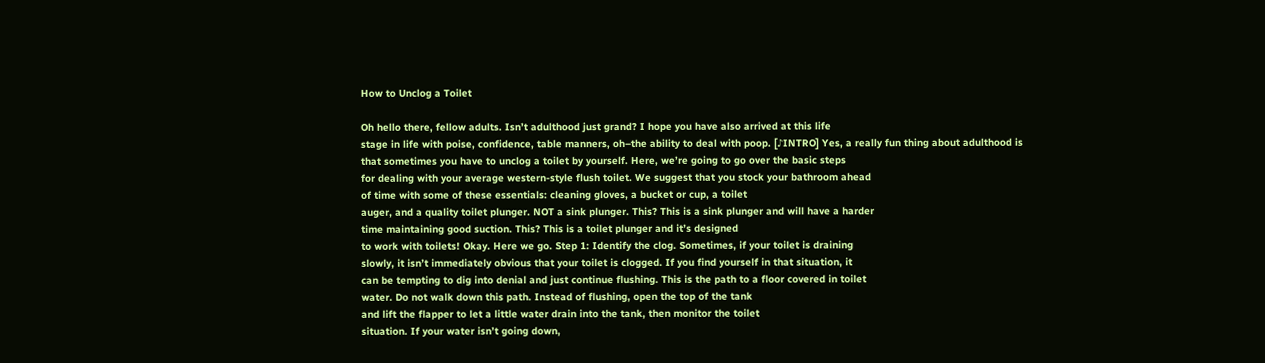How to Unclog a Toilet

Oh hello there, fellow adults. Isn’t adulthood just grand? I hope you have also arrived at this life
stage in life with poise, confidence, table manners, oh–the ability to deal with poop. [♪INTRO] Yes, a really fun thing about adulthood is
that sometimes you have to unclog a toilet by yourself. Here, we’re going to go over the basic steps
for dealing with your average western-style flush toilet. We suggest that you stock your bathroom ahead
of time with some of these essentials: cleaning gloves, a bucket or cup, a toilet
auger, and a quality toilet plunger. NOT a sink plunger. This? This is a sink plunger and will have a harder
time maintaining good suction. This? This is a toilet plunger and it’s designed
to work with toilets! Okay. Here we go. Step 1: Identify the clog. Sometimes, if your toilet is draining
slowly, it isn’t immediately obvious that your toilet is clogged. If you find yourself in that situation, it
can be tempting to dig into denial and just continue flushing. This is the path to a floor covered in toilet
water. Do not walk down this path. Instead of flushing, open the top of the tank
and lift the flapper to let a little water drain into the tank, then monitor the toilet
situation. If your water isn’t going down,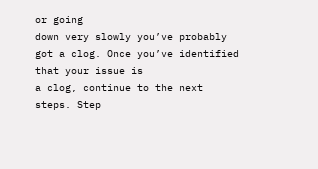or going
down very slowly you’ve probably got a clog. Once you’ve identified that your issue is
a clog, continue to the next steps. Step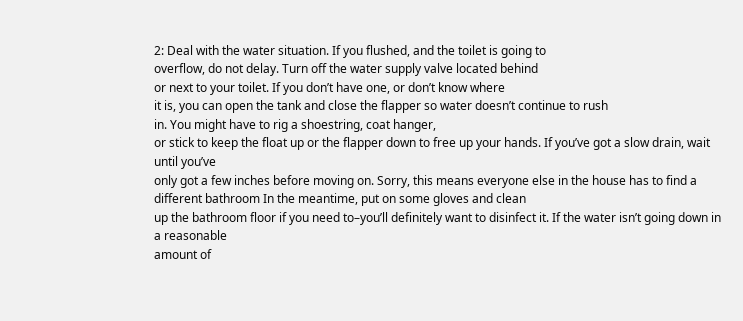2: Deal with the water situation. If you flushed, and the toilet is going to
overflow, do not delay. Turn off the water supply valve located behind
or next to your toilet. If you don’t have one, or don’t know where
it is, you can open the tank and close the flapper so water doesn’t continue to rush
in. You might have to rig a shoestring, coat hanger,
or stick to keep the float up or the flapper down to free up your hands. If you’ve got a slow drain, wait until you’ve
only got a few inches before moving on. Sorry, this means everyone else in the house has to find a different bathroom In the meantime, put on some gloves and clean
up the bathroom floor if you need to–you’ll definitely want to disinfect it. If the water isn’t going down in a reasonable
amount of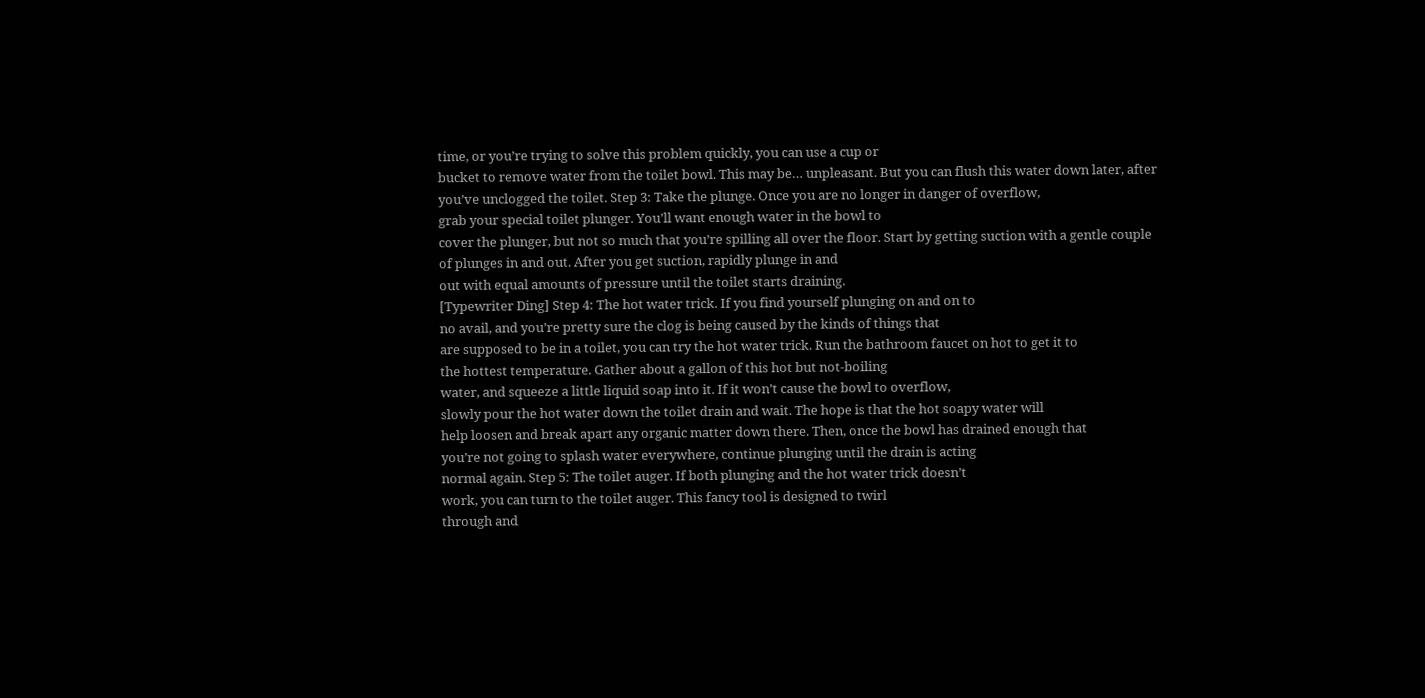time, or you’re trying to solve this problem quickly, you can use a cup or
bucket to remove water from the toilet bowl. This may be… unpleasant. But you can flush this water down later, after
you’ve unclogged the toilet. Step 3: Take the plunge. Once you are no longer in danger of overflow,
grab your special toilet plunger. You’ll want enough water in the bowl to
cover the plunger, but not so much that you’re spilling all over the floor. Start by getting suction with a gentle couple
of plunges in and out. After you get suction, rapidly plunge in and
out with equal amounts of pressure until the toilet starts draining.
[Typewriter Ding] Step 4: The hot water trick. If you find yourself plunging on and on to
no avail, and you’re pretty sure the clog is being caused by the kinds of things that
are supposed to be in a toilet, you can try the hot water trick. Run the bathroom faucet on hot to get it to
the hottest temperature. Gather about a gallon of this hot but not-boiling
water, and squeeze a little liquid soap into it. If it won’t cause the bowl to overflow,
slowly pour the hot water down the toilet drain and wait. The hope is that the hot soapy water will
help loosen and break apart any organic matter down there. Then, once the bowl has drained enough that
you’re not going to splash water everywhere, continue plunging until the drain is acting
normal again. Step 5: The toilet auger. If both plunging and the hot water trick doesn’t
work, you can turn to the toilet auger. This fancy tool is designed to twirl
through and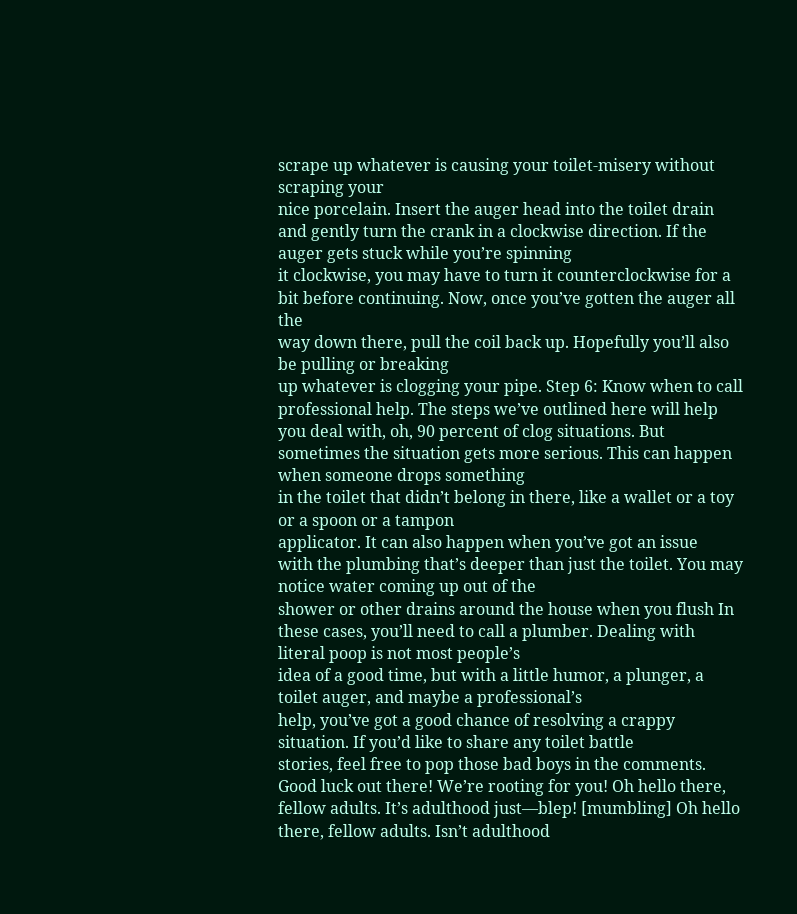scrape up whatever is causing your toilet-misery without scraping your
nice porcelain. Insert the auger head into the toilet drain and gently turn the crank in a clockwise direction. If the auger gets stuck while you’re spinning
it clockwise, you may have to turn it counterclockwise for a bit before continuing. Now, once you’ve gotten the auger all the
way down there, pull the coil back up. Hopefully you’ll also be pulling or breaking
up whatever is clogging your pipe. Step 6: Know when to call professional help. The steps we’ve outlined here will help
you deal with, oh, 90 percent of clog situations. But sometimes the situation gets more serious. This can happen when someone drops something
in the toilet that didn’t belong in there, like a wallet or a toy or a spoon or a tampon
applicator. It can also happen when you’ve got an issue
with the plumbing that’s deeper than just the toilet. You may notice water coming up out of the
shower or other drains around the house when you flush In these cases, you’ll need to call a plumber. Dealing with literal poop is not most people’s
idea of a good time, but with a little humor, a plunger, a toilet auger, and maybe a professional’s
help, you’ve got a good chance of resolving a crappy situation. If you’d like to share any toilet battle
stories, feel free to pop those bad boys in the comments. Good luck out there! We’re rooting for you! Oh hello there, fellow adults. It’s adulthood just—blep! [mumbling] Oh hello there, fellow adults. Isn’t adulthood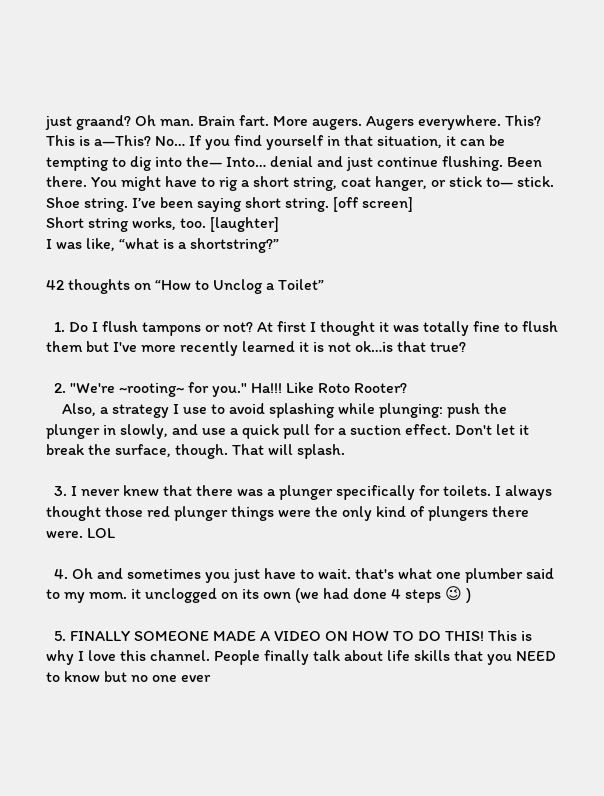just graand? Oh man. Brain fart. More augers. Augers everywhere. This? This is a—This? No… If you find yourself in that situation, it can be tempting to dig into the— Into… denial and just continue flushing. Been there. You might have to rig a short string, coat hanger, or stick to— stick. Shoe string. I’ve been saying short string. [off screen]
Short string works, too. [laughter]
I was like, “what is a shortstring?”

42 thoughts on “How to Unclog a Toilet”

  1. Do I flush tampons or not? At first I thought it was totally fine to flush them but I've more recently learned it is not ok…is that true?

  2. "We're ~rooting~ for you." Ha!!! Like Roto Rooter?
    Also, a strategy I use to avoid splashing while plunging: push the plunger in slowly, and use a quick pull for a suction effect. Don't let it break the surface, though. That will splash.

  3. I never knew that there was a plunger specifically for toilets. I always thought those red plunger things were the only kind of plungers there were. LOL

  4. Oh and sometimes you just have to wait. that's what one plumber said to my mom. it unclogged on its own (we had done 4 steps 😉 )

  5. FINALLY SOMEONE MADE A VIDEO ON HOW TO DO THIS! This is why I love this channel. People finally talk about life skills that you NEED to know but no one ever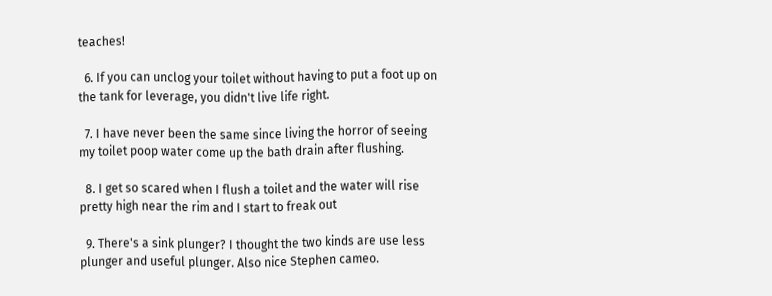teaches!

  6. If you can unclog your toilet without having to put a foot up on the tank for leverage, you didn't live life right.

  7. I have never been the same since living the horror of seeing my toilet poop water come up the bath drain after flushing.

  8. I get so scared when I flush a toilet and the water will rise pretty high near the rim and I start to freak out

  9. There's a sink plunger? I thought the two kinds are use less plunger and useful plunger. Also nice Stephen cameo.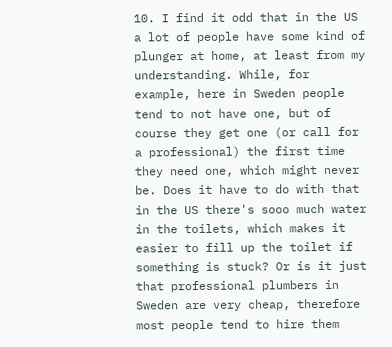10. I find it odd that in the US a lot of people have some kind of plunger at home, at least from my understanding. While, for example, here in Sweden people tend to not have one, but of course they get one (or call for a professional) the first time they need one, which might never be. Does it have to do with that in the US there's sooo much water in the toilets, which makes it easier to fill up the toilet if something is stuck? Or is it just that professional plumbers in Sweden are very cheap, therefore most people tend to hire them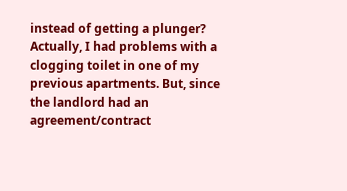instead of getting a plunger? Actually, I had problems with a clogging toilet in one of my previous apartments. But, since the landlord had an agreement/contract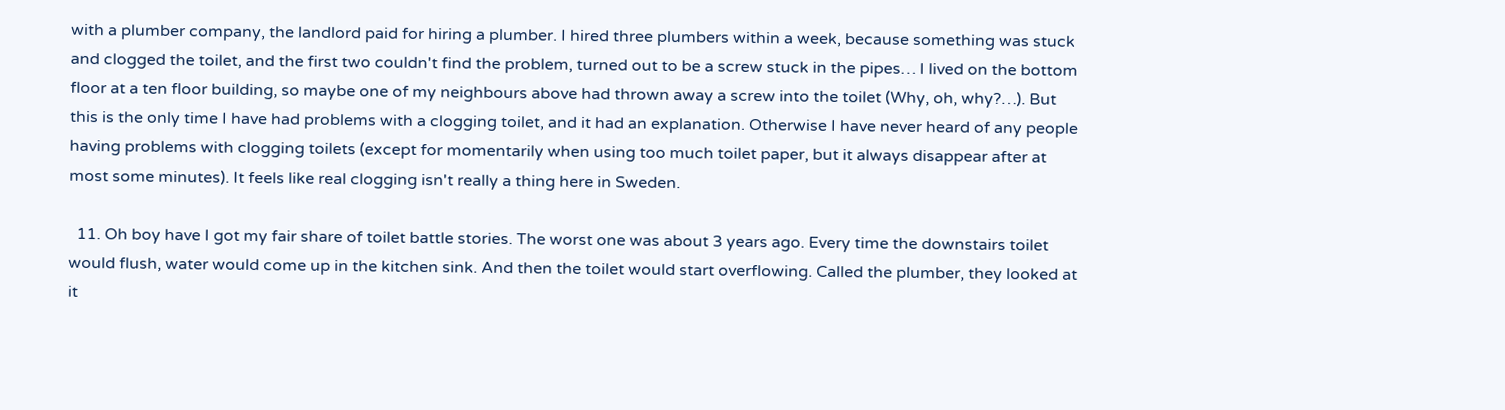with a plumber company, the landlord paid for hiring a plumber. I hired three plumbers within a week, because something was stuck and clogged the toilet, and the first two couldn't find the problem, turned out to be a screw stuck in the pipes… I lived on the bottom floor at a ten floor building, so maybe one of my neighbours above had thrown away a screw into the toilet (Why, oh, why?…). But this is the only time I have had problems with a clogging toilet, and it had an explanation. Otherwise I have never heard of any people having problems with clogging toilets (except for momentarily when using too much toilet paper, but it always disappear after at most some minutes). It feels like real clogging isn't really a thing here in Sweden.

  11. Oh boy have I got my fair share of toilet battle stories. The worst one was about 3 years ago. Every time the downstairs toilet would flush, water would come up in the kitchen sink. And then the toilet would start overflowing. Called the plumber, they looked at it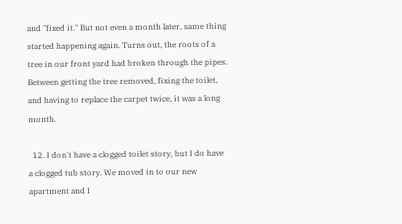and "fixed it." But not even a month later, same thing started happening again. Turns out, the roots of a tree in our front yard had broken through the pipes. Between getting the tree removed, fixing the toilet, and having to replace the carpet twice, it was a long month.

  12. I don't have a clogged toilet story, but I do have a clogged tub story. We moved in to our new apartment and I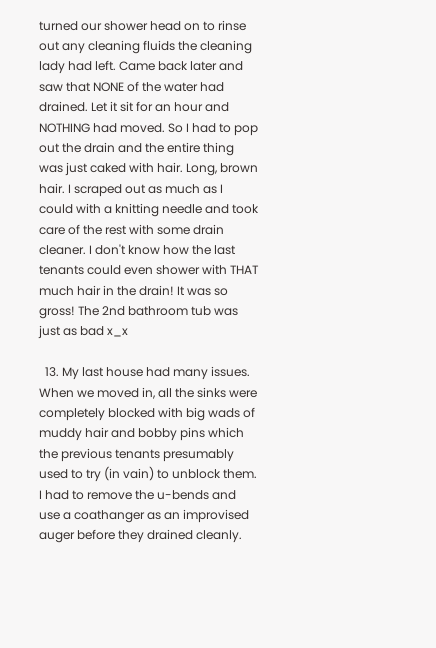turned our shower head on to rinse out any cleaning fluids the cleaning lady had left. Came back later and saw that NONE of the water had drained. Let it sit for an hour and NOTHING had moved. So I had to pop out the drain and the entire thing was just caked with hair. Long, brown hair. I scraped out as much as I could with a knitting needle and took care of the rest with some drain cleaner. I don't know how the last tenants could even shower with THAT much hair in the drain! It was so gross! The 2nd bathroom tub was just as bad x_x

  13. My last house had many issues. When we moved in, all the sinks were completely blocked with big wads of muddy hair and bobby pins which the previous tenants presumably used to try (in vain) to unblock them. I had to remove the u-bends and use a coathanger as an improvised auger before they drained cleanly.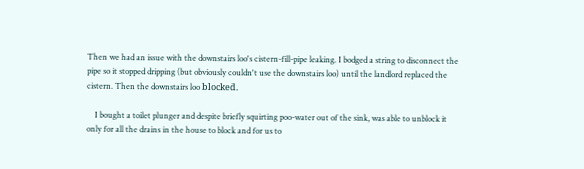Then we had an issue with the downstairs loo's cistern-fill-pipe leaking. I bodged a string to disconnect the pipe so it stopped dripping (but obviously couldn't use the downstairs loo) until the landlord replaced the cistern. Then the downstairs loo blockeḋ.

    I bought a toilet plunger and despite briefly squirting poo-water out of the sink, was able to unblock it only for all the drains in the house to block and for us to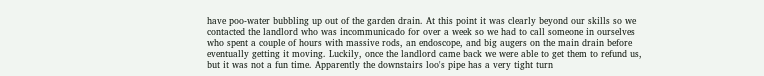have poo-water bubbling up out of the garden drain. At this point it was clearly beyond our skills so we contacted the landlord who was incommunicado for over a week so we had to call someone in ourselves who spent a couple of hours with massive rods, an endoscope, and big augers on the main drain before eventually getting it moving. Luckily, once the landlord came back we were able to get them to refund us, but it was not a fun time. Apparently the downstairs loo's pipe has a very tight turn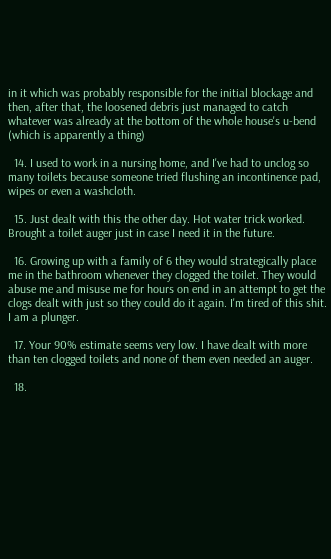in it which was probably responsible for the initial blockage and then, after that, the loosened debris just managed to catch whatever was already at the bottom of the whole house's u-bend (which is apparently a thing)

  14. I used to work in a nursing home, and I've had to unclog so many toilets because someone tried flushing an incontinence pad, wipes or even a washcloth.

  15. Just dealt with this the other day. Hot water trick worked. Brought a toilet auger just in case I need it in the future.

  16. Growing up with a family of 6 they would strategically place me in the bathroom whenever they clogged the toilet. They would abuse me and misuse me for hours on end in an attempt to get the clogs dealt with just so they could do it again. I'm tired of this shit. I am a plunger.

  17. Your 90% estimate seems very low. I have dealt with more than ten clogged toilets and none of them even needed an auger.

  18.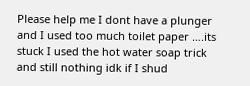Please help me I dont have a plunger and I used too much toilet paper ….its stuck I used the hot water soap trick and still nothing idk if I shud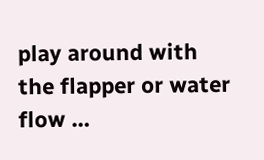play around with the flapper or water flow …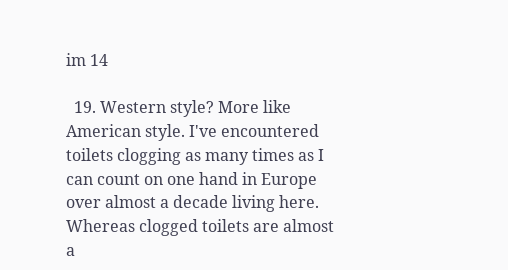im 14

  19. Western style? More like American style. I've encountered toilets clogging as many times as I can count on one hand in Europe over almost a decade living here. Whereas clogged toilets are almost a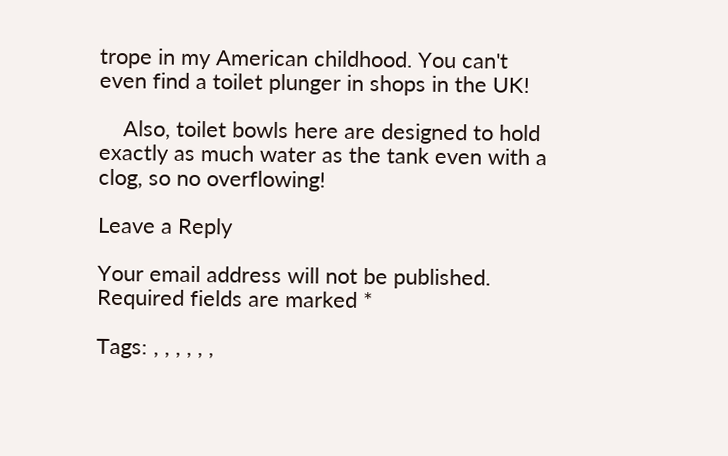trope in my American childhood. You can't even find a toilet plunger in shops in the UK!

    Also, toilet bowls here are designed to hold exactly as much water as the tank even with a clog, so no overflowing!

Leave a Reply

Your email address will not be published. Required fields are marked *

Tags: , , , , , ,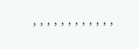, , , , , , , , , , , ,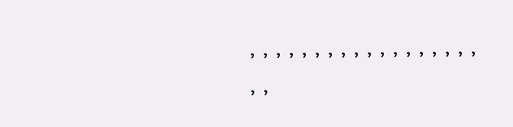, , , , , , , , , , , , , , , , , , , ,